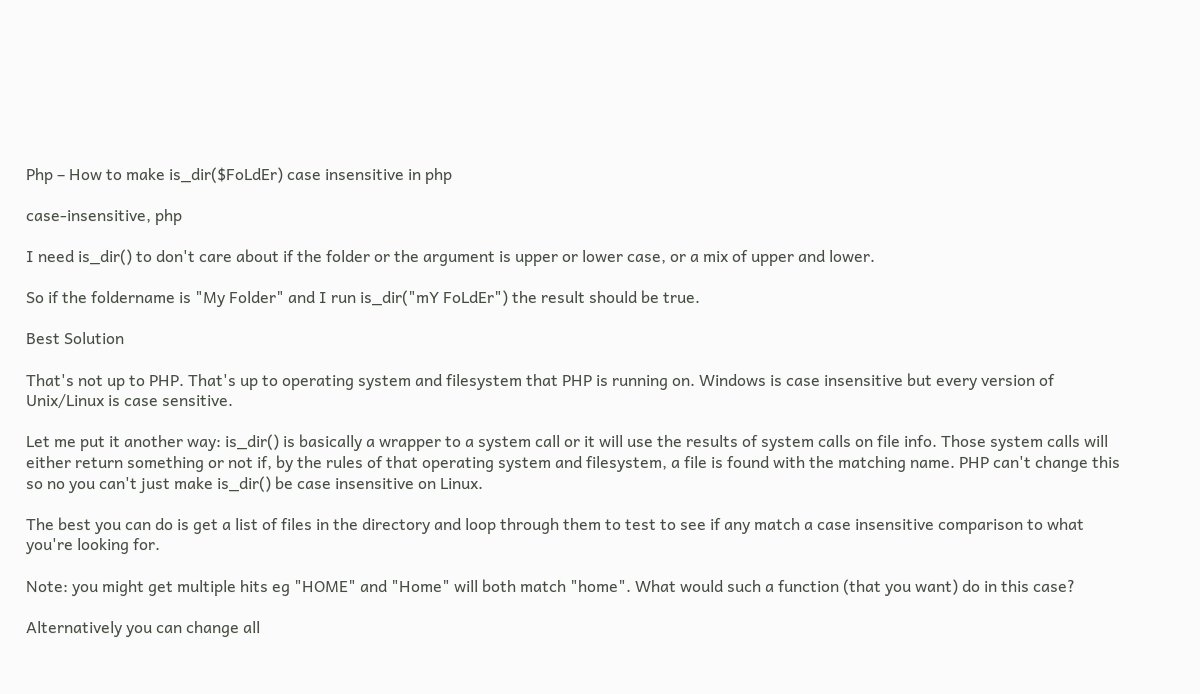Php – How to make is_dir($FoLdEr) case insensitive in php

case-insensitive, php

I need is_dir() to don't care about if the folder or the argument is upper or lower case, or a mix of upper and lower.

So if the foldername is "My Folder" and I run is_dir("mY FoLdEr") the result should be true.

Best Solution

That's not up to PHP. That's up to operating system and filesystem that PHP is running on. Windows is case insensitive but every version of Unix/Linux is case sensitive.

Let me put it another way: is_dir() is basically a wrapper to a system call or it will use the results of system calls on file info. Those system calls will either return something or not if, by the rules of that operating system and filesystem, a file is found with the matching name. PHP can't change this so no you can't just make is_dir() be case insensitive on Linux.

The best you can do is get a list of files in the directory and loop through them to test to see if any match a case insensitive comparison to what you're looking for.

Note: you might get multiple hits eg "HOME" and "Home" will both match "home". What would such a function (that you want) do in this case?

Alternatively you can change all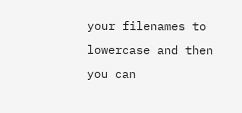your filenames to lowercase and then you can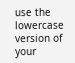use the lowercase version of your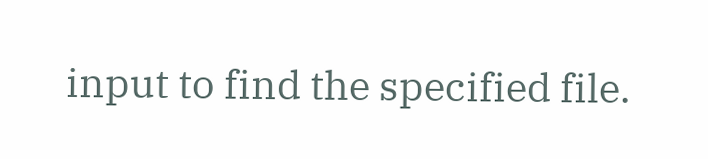input to find the specified file.